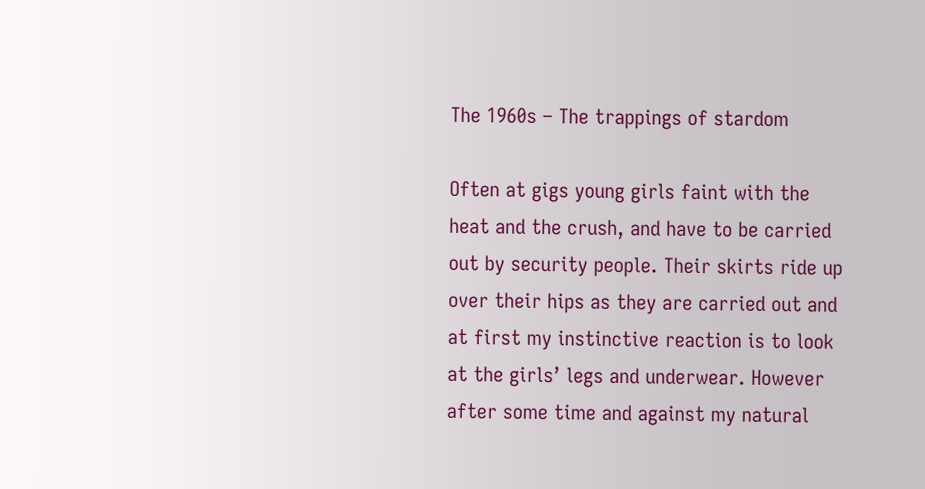The 1960s – The trappings of stardom

Often at gigs young girls faint with the heat and the crush, and have to be carried out by security people. Their skirts ride up over their hips as they are carried out and at first my instinctive reaction is to look at the girls’ legs and underwear. However after some time and against my natural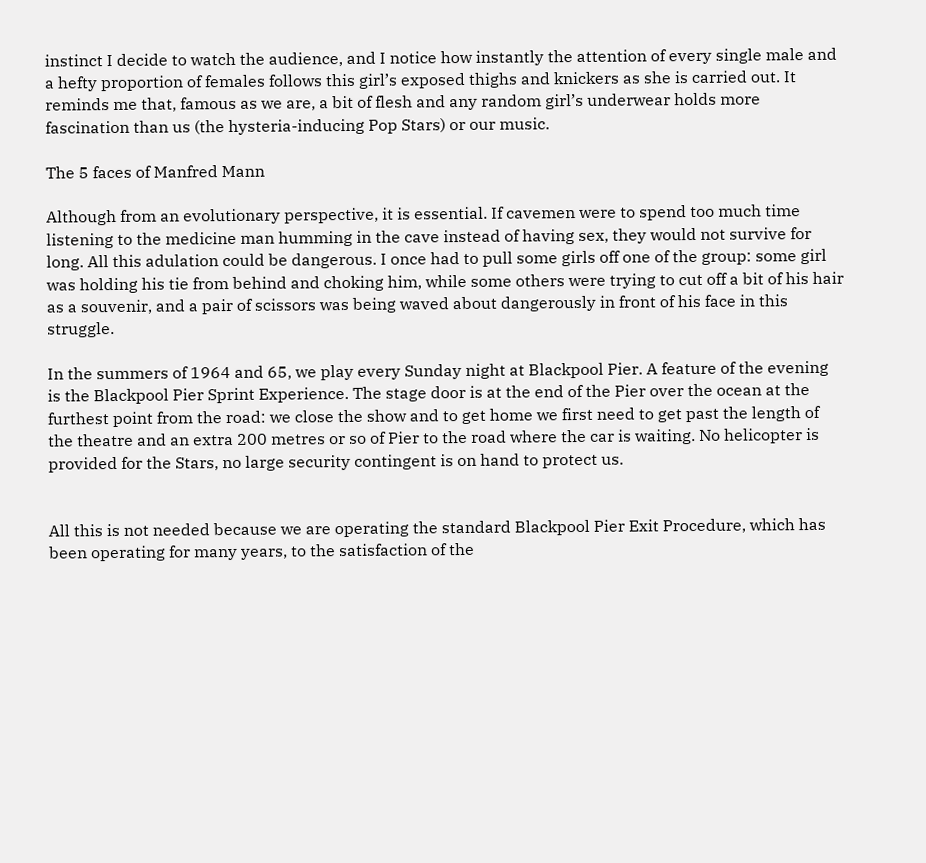instinct I decide to watch the audience, and I notice how instantly the attention of every single male and a hefty proportion of females follows this girl’s exposed thighs and knickers as she is carried out. It reminds me that, famous as we are, a bit of flesh and any random girl’s underwear holds more fascination than us (the hysteria-inducing Pop Stars) or our music.

The 5 faces of Manfred Mann

Although from an evolutionary perspective, it is essential. If cavemen were to spend too much time listening to the medicine man humming in the cave instead of having sex, they would not survive for long. All this adulation could be dangerous. I once had to pull some girls off one of the group: some girl was holding his tie from behind and choking him, while some others were trying to cut off a bit of his hair as a souvenir, and a pair of scissors was being waved about dangerously in front of his face in this struggle.

In the summers of 1964 and 65, we play every Sunday night at Blackpool Pier. A feature of the evening is the Blackpool Pier Sprint Experience. The stage door is at the end of the Pier over the ocean at the furthest point from the road: we close the show and to get home we first need to get past the length of the theatre and an extra 200 metres or so of Pier to the road where the car is waiting. No helicopter is provided for the Stars, no large security contingent is on hand to protect us.


All this is not needed because we are operating the standard Blackpool Pier Exit Procedure, which has been operating for many years, to the satisfaction of the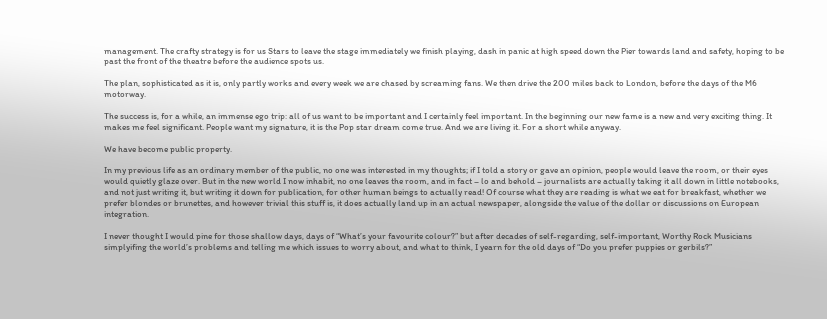management. The crafty strategy is for us Stars to leave the stage immediately we finish playing, dash in panic at high speed down the Pier towards land and safety, hoping to be past the front of the theatre before the audience spots us.

The plan, sophisticated as it is, only partly works and every week we are chased by screaming fans. We then drive the 200 miles back to London, before the days of the M6 motorway.

The success is, for a while, an immense ego trip: all of us want to be important and I certainly feel important. In the beginning our new fame is a new and very exciting thing. It makes me feel significant. People want my signature, it is the Pop star dream come true. And we are living it. For a short while anyway.

We have become public property.

In my previous life as an ordinary member of the public, no one was interested in my thoughts; if I told a story or gave an opinion, people would leave the room, or their eyes would quietly glaze over. But in the new world I now inhabit, no one leaves the room, and in fact – lo and behold – journalists are actually taking it all down in little notebooks, and not just writing it, but writing it down for publication, for other human beings to actually read! Of course what they are reading is what we eat for breakfast, whether we prefer blondes or brunettes, and however trivial this stuff is, it does actually land up in an actual newspaper, alongside the value of the dollar or discussions on European integration.

I never thought I would pine for those shallow days, days of “What’s your favourite colour?” but after decades of self-regarding, self-important, Worthy Rock Musicians simplyifing the world’s problems and telling me which issues to worry about, and what to think, I yearn for the old days of “Do you prefer puppies or gerbils?”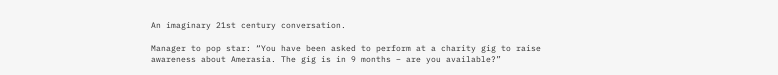An imaginary 21st century conversation.

Manager to pop star: “You have been asked to perform at a charity gig to raise awareness about Amerasia. The gig is in 9 months – are you available?”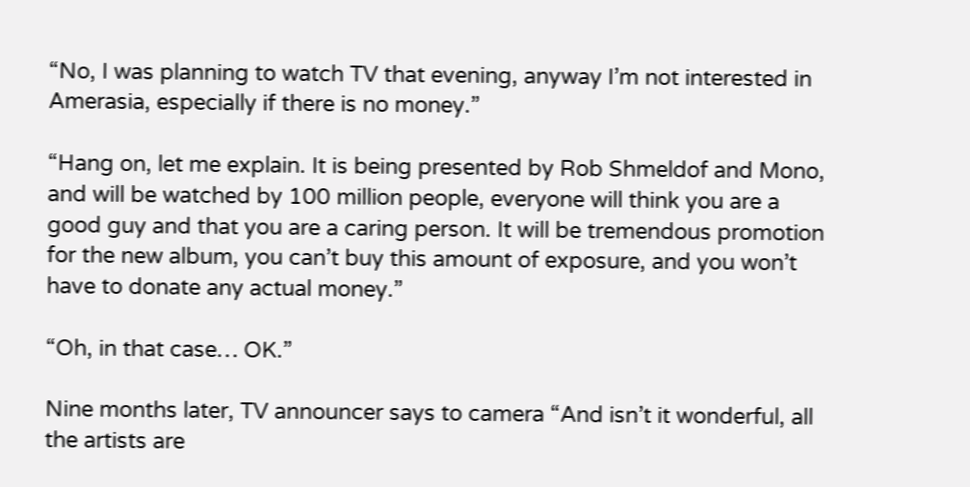“No, I was planning to watch TV that evening, anyway I’m not interested in Amerasia, especially if there is no money.”

“Hang on, let me explain. It is being presented by Rob Shmeldof and Mono, and will be watched by 100 million people, everyone will think you are a good guy and that you are a caring person. It will be tremendous promotion for the new album, you can’t buy this amount of exposure, and you won’t have to donate any actual money.”

“Oh, in that case… OK.”

Nine months later, TV announcer says to camera “And isn’t it wonderful, all the artists are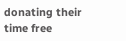donating their time free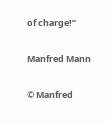of charge!”

Manfred Mann

© Manfred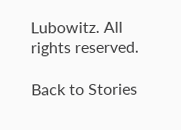Lubowitz. All rights reserved.

Back to Stories